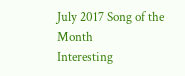July 2017 Song of the Month
Interesting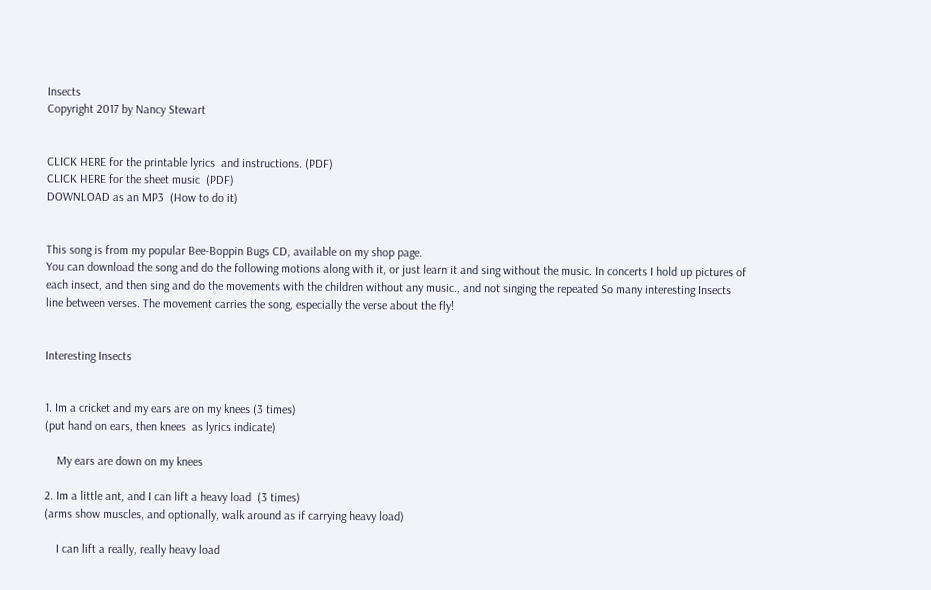Insects
Copyright 2017 by Nancy Stewart


CLICK HERE for the printable lyrics  and instructions. (PDF)
CLICK HERE for the sheet music  (PDF)
DOWNLOAD as an MP3  (How to do it)


This song is from my popular Bee-Boppin Bugs CD, available on my shop page.
You can download the song and do the following motions along with it, or just learn it and sing without the music. In concerts I hold up pictures of each insect, and then sing and do the movements with the children without any music., and not singing the repeated So many interesting Insects line between verses. The movement carries the song, especially the verse about the fly!


Interesting Insects


1. Im a cricket and my ears are on my knees (3 times)
(put hand on ears, then knees  as lyrics indicate)

    My ears are down on my knees

2. Im a little ant, and I can lift a heavy load  (3 times)
(arms show muscles, and optionally, walk around as if carrying heavy load)

    I can lift a really, really heavy load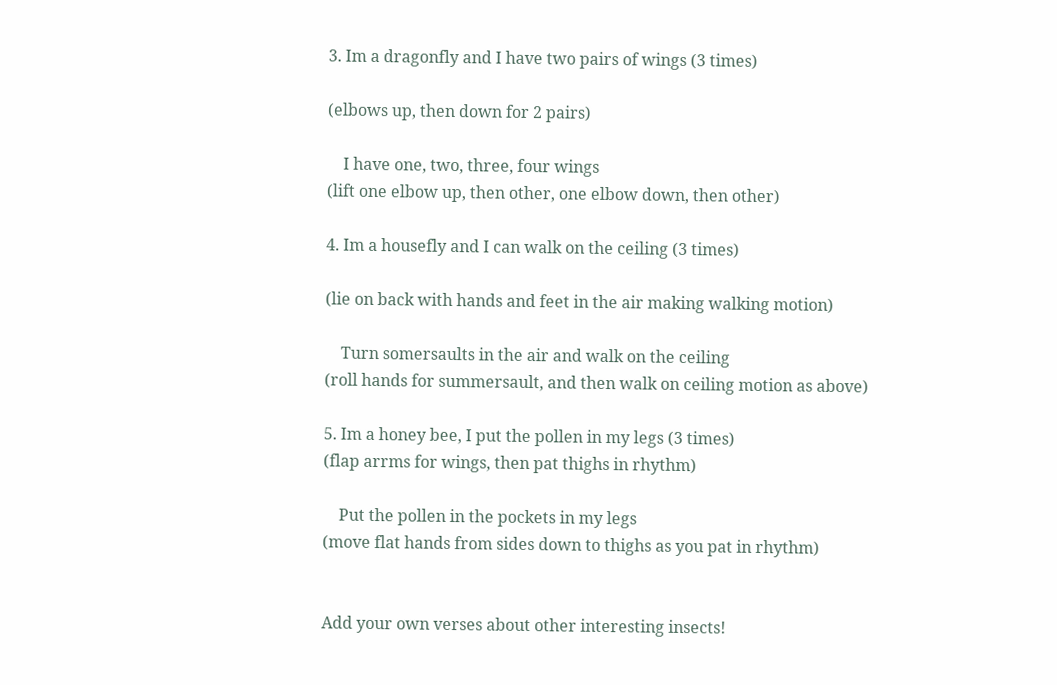3. Im a dragonfly and I have two pairs of wings (3 times)

(elbows up, then down for 2 pairs)

    I have one, two, three, four wings
(lift one elbow up, then other, one elbow down, then other)

4. Im a housefly and I can walk on the ceiling (3 times)

(lie on back with hands and feet in the air making walking motion)

    Turn somersaults in the air and walk on the ceiling
(roll hands for summersault, and then walk on ceiling motion as above)

5. Im a honey bee, I put the pollen in my legs (3 times)
(flap arrms for wings, then pat thighs in rhythm)

    Put the pollen in the pockets in my legs
(move flat hands from sides down to thighs as you pat in rhythm)


Add your own verses about other interesting insects!